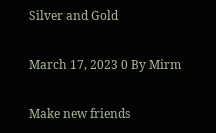Silver and Gold

March 17, 2023 0 By Mirm

Make new friends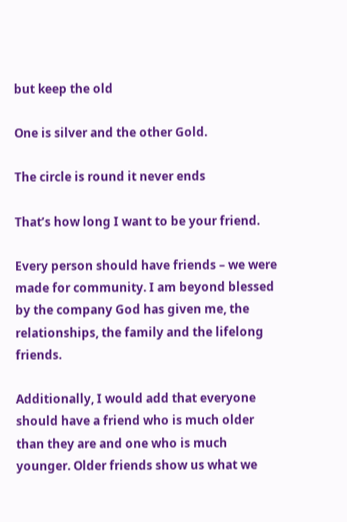but keep the old

One is silver and the other Gold.

The circle is round it never ends

That’s how long I want to be your friend.

Every person should have friends – we were made for community. I am beyond blessed by the company God has given me, the relationships, the family and the lifelong friends.

Additionally, I would add that everyone should have a friend who is much older than they are and one who is much younger. Older friends show us what we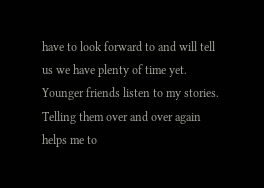have to look forward to and will tell us we have plenty of time yet. Younger friends listen to my stories. Telling them over and over again helps me to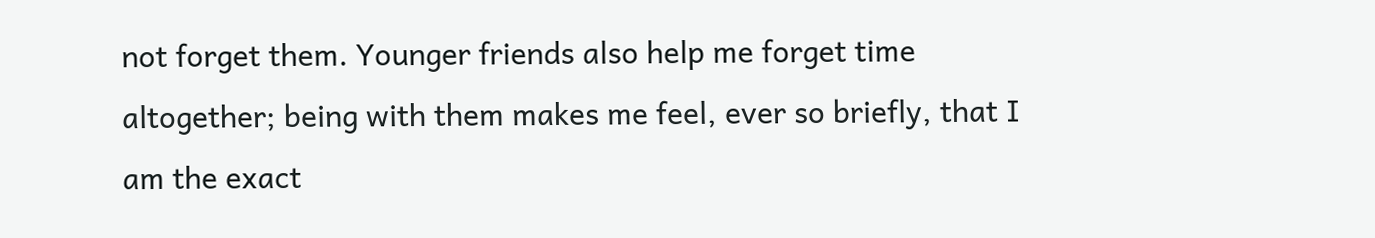not forget them. Younger friends also help me forget time altogether; being with them makes me feel, ever so briefly, that I am the exact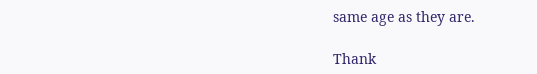same age as they are.

Thank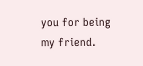you for being my friend.